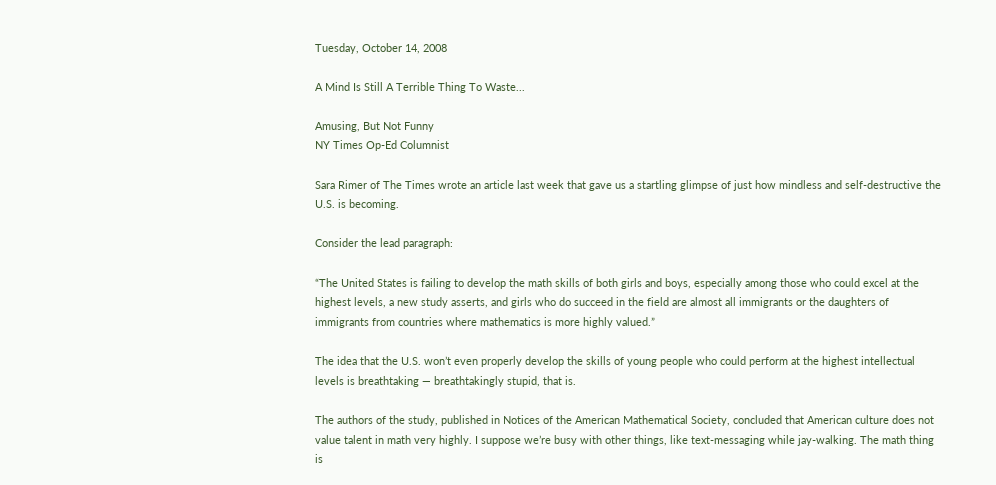Tuesday, October 14, 2008

A Mind Is Still A Terrible Thing To Waste...

Amusing, But Not Funny
NY Times Op-Ed Columnist

Sara Rimer of The Times wrote an article last week that gave us a startling glimpse of just how mindless and self-destructive the U.S. is becoming.

Consider the lead paragraph:

“The United States is failing to develop the math skills of both girls and boys, especially among those who could excel at the highest levels, a new study asserts, and girls who do succeed in the field are almost all immigrants or the daughters of immigrants from countries where mathematics is more highly valued.”

The idea that the U.S. won’t even properly develop the skills of young people who could perform at the highest intellectual levels is breathtaking — breathtakingly stupid, that is.

The authors of the study, published in Notices of the American Mathematical Society, concluded that American culture does not value talent in math very highly. I suppose we’re busy with other things, like text-messaging while jay-walking. The math thing is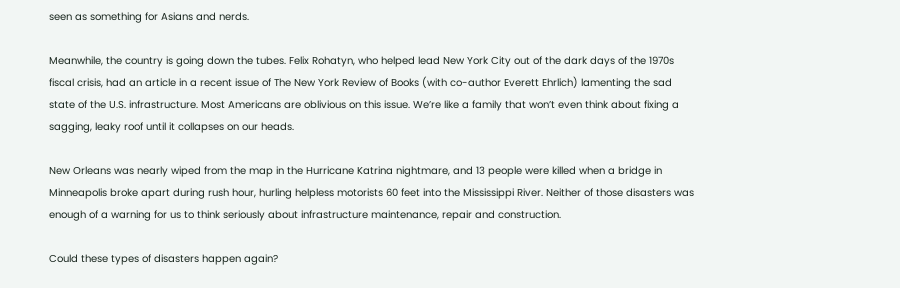seen as something for Asians and nerds.

Meanwhile, the country is going down the tubes. Felix Rohatyn, who helped lead New York City out of the dark days of the 1970s fiscal crisis, had an article in a recent issue of The New York Review of Books (with co-author Everett Ehrlich) lamenting the sad state of the U.S. infrastructure. Most Americans are oblivious on this issue. We’re like a family that won’t even think about fixing a sagging, leaky roof until it collapses on our heads.

New Orleans was nearly wiped from the map in the Hurricane Katrina nightmare, and 13 people were killed when a bridge in Minneapolis broke apart during rush hour, hurling helpless motorists 60 feet into the Mississippi River. Neither of those disasters was enough of a warning for us to think seriously about infrastructure maintenance, repair and construction.

Could these types of disasters happen again?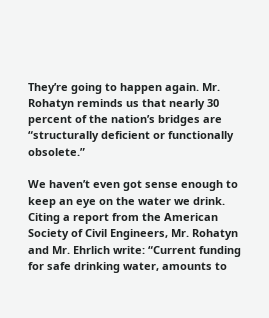They’re going to happen again. Mr. Rohatyn reminds us that nearly 30 percent of the nation’s bridges are “structurally deficient or functionally obsolete.”

We haven’t even got sense enough to keep an eye on the water we drink. Citing a report from the American Society of Civil Engineers, Mr. Rohatyn and Mr. Ehrlich write: “Current funding for safe drinking water, amounts to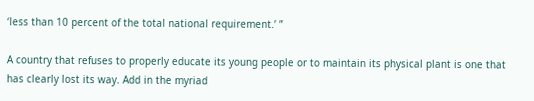‘less than 10 percent of the total national requirement.’ ”

A country that refuses to properly educate its young people or to maintain its physical plant is one that has clearly lost its way. Add in the myriad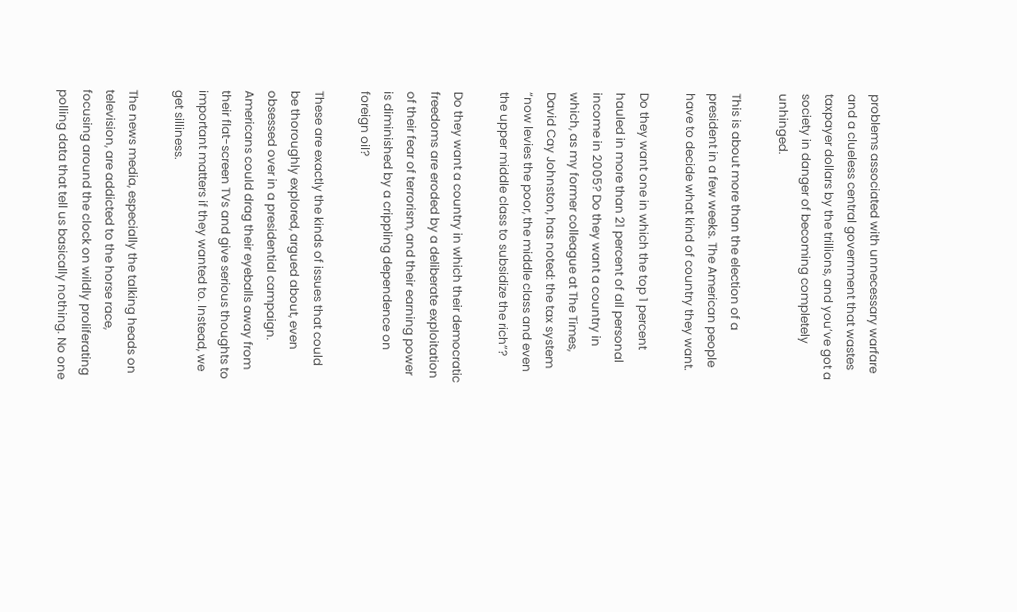problems associated with unnecessary warfare and a clueless central government that wastes taxpayer dollars by the trillions, and you’ve got a society in danger of becoming completely unhinged.

This is about more than the election of a president in a few weeks. The American people have to decide what kind of country they want.

Do they want one in which the top 1 percent hauled in more than 21 percent of all personal income in 2005? Do they want a country in which, as my former colleague at The Times, David Cay Johnston, has noted: the tax system “now levies the poor, the middle class and even the upper middle class to subsidize the rich”?

Do they want a country in which their democratic freedoms are eroded by a deliberate exploitation of their fear of terrorism, and their earning power is diminished by a crippling dependence on foreign oil?

These are exactly the kinds of issues that could be thoroughly explored, argued about, even obsessed over in a presidential campaign. Americans could drag their eyeballs away from their flat-screen TVs and give serious thoughts to important matters if they wanted to. Instead, we get silliness.

The news media, especially the talking heads on television, are addicted to the horse race, focusing around the clock on wildly proliferating polling data that tell us basically nothing. No one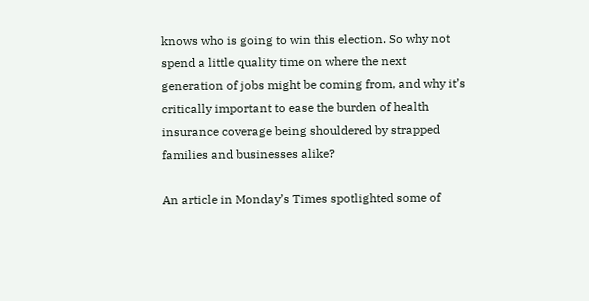knows who is going to win this election. So why not spend a little quality time on where the next generation of jobs might be coming from, and why it’s critically important to ease the burden of health insurance coverage being shouldered by strapped families and businesses alike?

An article in Monday’s Times spotlighted some of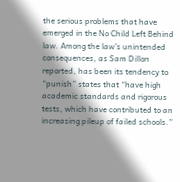the serious problems that have emerged in the No Child Left Behind law. Among the law’s unintended consequences, as Sam Dillon reported, has been its tendency to “punish” states that “have high academic standards and rigorous tests, which have contributed to an increasing pileup of failed schools.”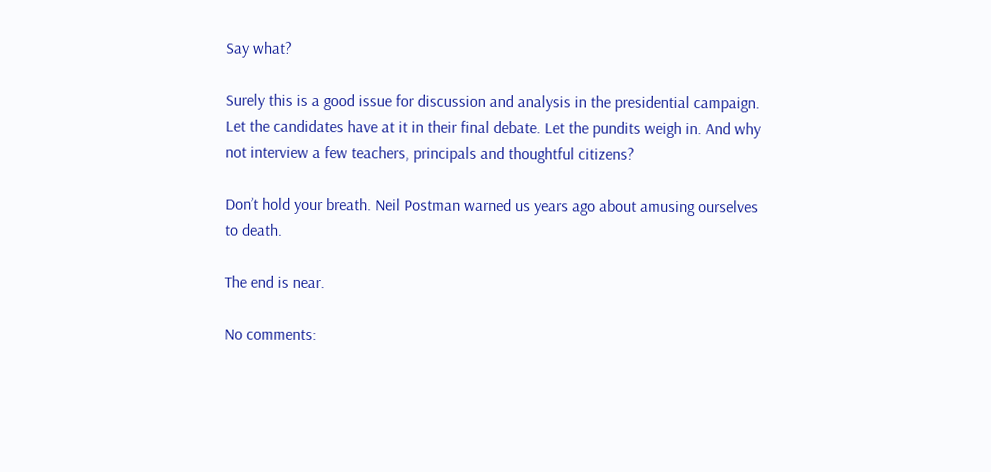Say what?

Surely this is a good issue for discussion and analysis in the presidential campaign. Let the candidates have at it in their final debate. Let the pundits weigh in. And why not interview a few teachers, principals and thoughtful citizens?

Don’t hold your breath. Neil Postman warned us years ago about amusing ourselves to death.

The end is near.

No comments: